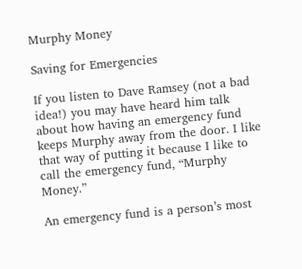Murphy Money

Saving for Emergencies

If you listen to Dave Ramsey (not a bad idea!) you may have heard him talk about how having an emergency fund keeps Murphy away from the door. I like that way of putting it because I like to call the emergency fund, “Murphy Money.”

An emergency fund is a person’s most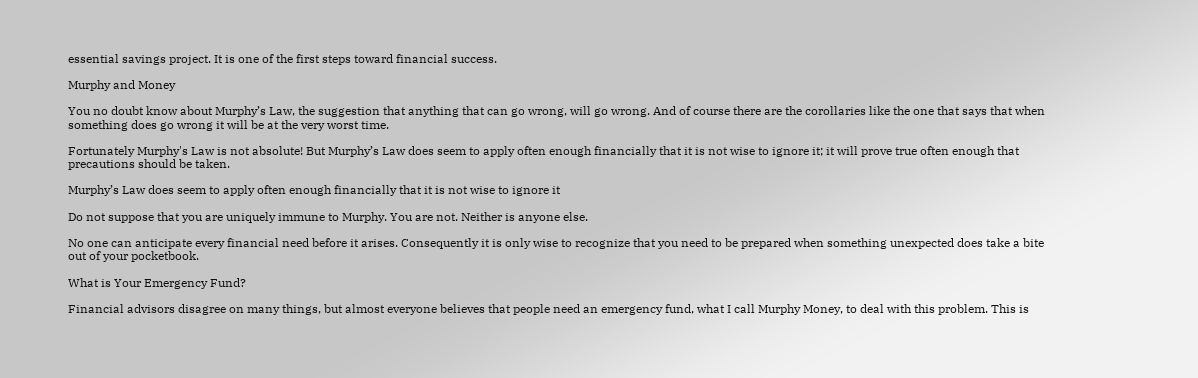essential savings project. It is one of the first steps toward financial success.

Murphy and Money

You no doubt know about Murphy’s Law, the suggestion that anything that can go wrong, will go wrong. And of course there are the corollaries like the one that says that when something does go wrong it will be at the very worst time.

Fortunately Murphy's Law is not absolute! But Murphy’s Law does seem to apply often enough financially that it is not wise to ignore it; it will prove true often enough that precautions should be taken.

Murphy’s Law does seem to apply often enough financially that it is not wise to ignore it

Do not suppose that you are uniquely immune to Murphy. You are not. Neither is anyone else.

No one can anticipate every financial need before it arises. Consequently it is only wise to recognize that you need to be prepared when something unexpected does take a bite out of your pocketbook.

What is Your Emergency Fund?

Financial advisors disagree on many things, but almost everyone believes that people need an emergency fund, what I call Murphy Money, to deal with this problem. This is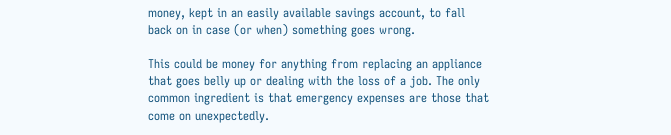money, kept in an easily available savings account, to fall back on in case (or when) something goes wrong.

This could be money for anything from replacing an appliance that goes belly up or dealing with the loss of a job. The only common ingredient is that emergency expenses are those that come on unexpectedly.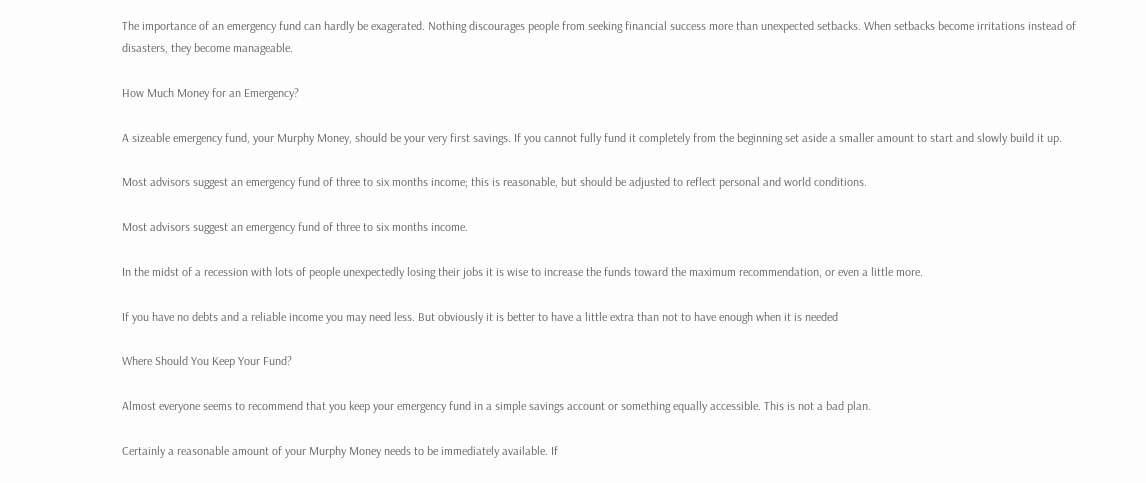The importance of an emergency fund can hardly be exagerated. Nothing discourages people from seeking financial success more than unexpected setbacks. When setbacks become irritations instead of disasters, they become manageable.

How Much Money for an Emergency?

A sizeable emergency fund, your Murphy Money, should be your very first savings. If you cannot fully fund it completely from the beginning set aside a smaller amount to start and slowly build it up.

Most advisors suggest an emergency fund of three to six months income; this is reasonable, but should be adjusted to reflect personal and world conditions.

Most advisors suggest an emergency fund of three to six months income.

In the midst of a recession with lots of people unexpectedly losing their jobs it is wise to increase the funds toward the maximum recommendation, or even a little more.

If you have no debts and a reliable income you may need less. But obviously it is better to have a little extra than not to have enough when it is needed

Where Should You Keep Your Fund?

Almost everyone seems to recommend that you keep your emergency fund in a simple savings account or something equally accessible. This is not a bad plan.

Certainly a reasonable amount of your Murphy Money needs to be immediately available. If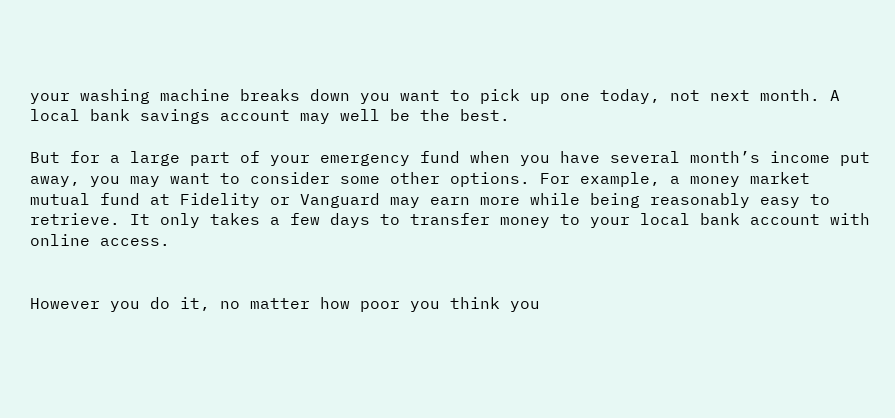your washing machine breaks down you want to pick up one today, not next month. A local bank savings account may well be the best.

But for a large part of your emergency fund when you have several month’s income put away, you may want to consider some other options. For example, a money market mutual fund at Fidelity or Vanguard may earn more while being reasonably easy to retrieve. It only takes a few days to transfer money to your local bank account with online access.


However you do it, no matter how poor you think you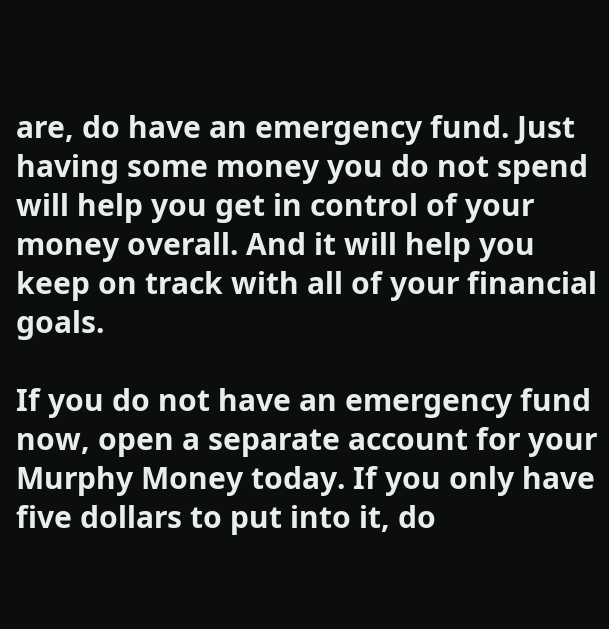are, do have an emergency fund. Just having some money you do not spend will help you get in control of your money overall. And it will help you keep on track with all of your financial goals.

If you do not have an emergency fund now, open a separate account for your Murphy Money today. If you only have five dollars to put into it, do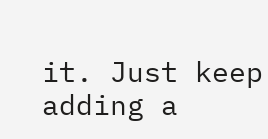it. Just keep adding a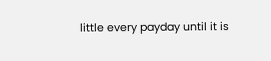little every payday until it is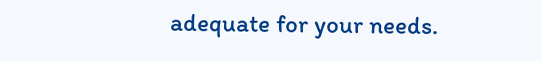adequate for your needs.